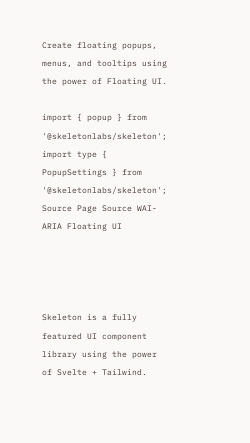Create floating popups, menus, and tooltips using the power of Floating UI.

import { popup } from '@skeletonlabs/skeleton';
import type { PopupSettings } from '@skeletonlabs/skeleton';
Source Page Source WAI-ARIA Floating UI




Skeleton is a fully featured UI component library using the power of Svelte + Tailwind.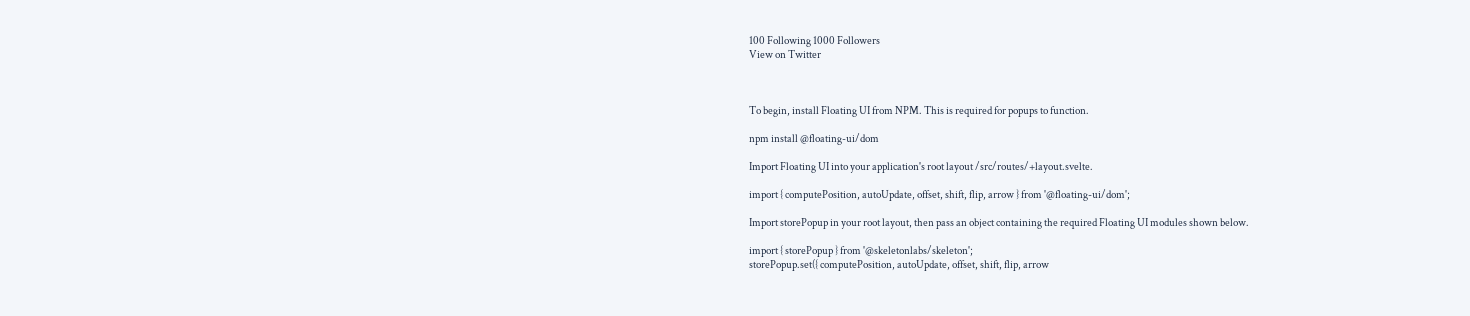100 Following 1000 Followers
View on Twitter



To begin, install Floating UI from NPM. This is required for popups to function.

npm install @floating-ui/dom

Import Floating UI into your application's root layout /src/routes/+layout.svelte.

import { computePosition, autoUpdate, offset, shift, flip, arrow } from '@floating-ui/dom';

Import storePopup in your root layout, then pass an object containing the required Floating UI modules shown below.

import { storePopup } from '@skeletonlabs/skeleton';
storePopup.set({ computePosition, autoUpdate, offset, shift, flip, arrow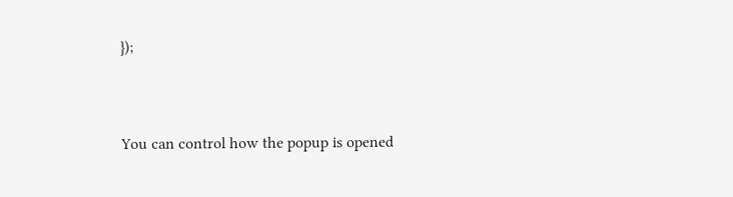});


You can control how the popup is opened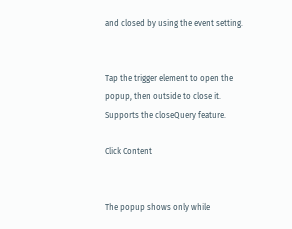and closed by using the event setting.


Tap the trigger element to open the popup, then outside to close it. Supports the closeQuery feature.

Click Content


The popup shows only while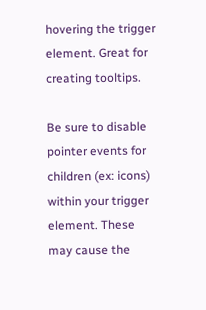hovering the trigger element. Great for creating tooltips.

Be sure to disable pointer events for children (ex: icons) within your trigger element. These may cause the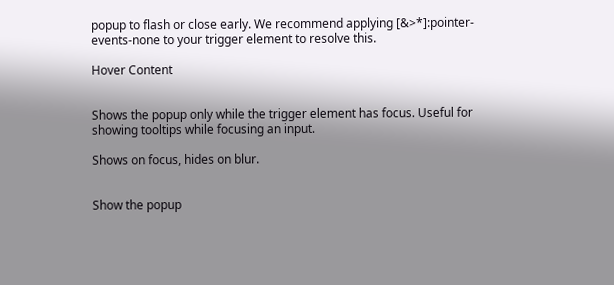popup to flash or close early. We recommend applying [&>*]:pointer-events-none to your trigger element to resolve this.

Hover Content


Shows the popup only while the trigger element has focus. Useful for showing tooltips while focusing an input.

Shows on focus, hides on blur.


Show the popup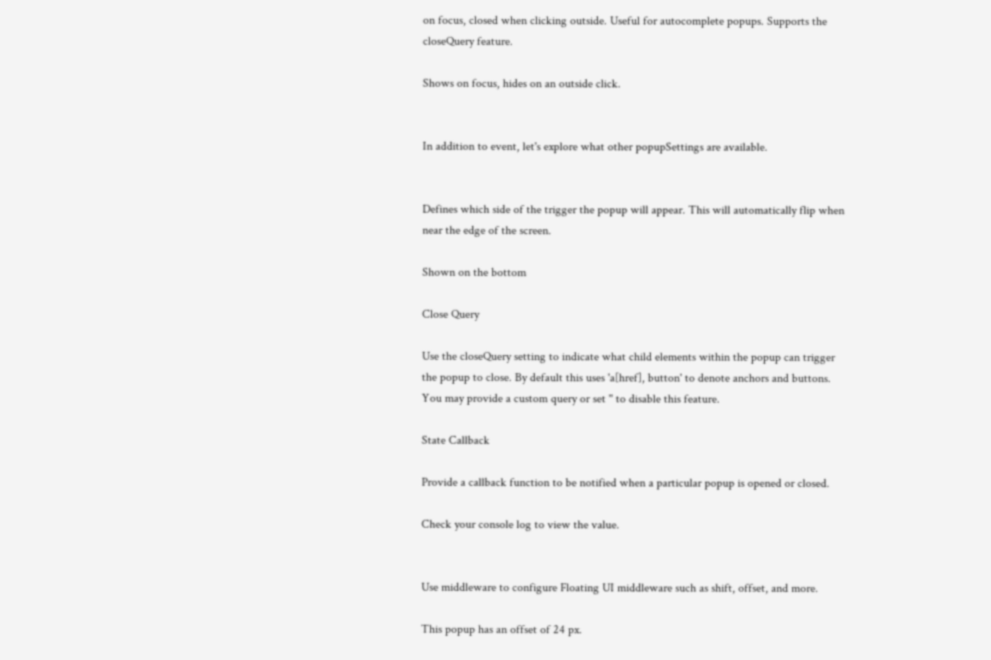on focus, closed when clicking outside. Useful for autocomplete popups. Supports the closeQuery feature.

Shows on focus, hides on an outside click.


In addition to event, let's explore what other popupSettings are available.


Defines which side of the trigger the popup will appear. This will automatically flip when near the edge of the screen.

Shown on the bottom

Close Query

Use the closeQuery setting to indicate what child elements within the popup can trigger the popup to close. By default this uses 'a[href], button' to denote anchors and buttons. You may provide a custom query or set '' to disable this feature.

State Callback

Provide a callback function to be notified when a particular popup is opened or closed.

Check your console log to view the value.


Use middleware to configure Floating UI middleware such as shift, offset, and more.

This popup has an offset of 24 px.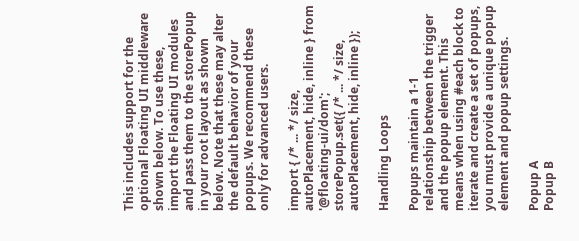This includes support for the optional Floating UI middleware shown below. To use these, import the Floating UI modules and pass them to the storePopup in your root layout as shown below. Note that these may alter the default behavior of your popups. We recommend these only for advanced users.

import { /* ... */ size, autoPlacement, hide, inline } from '@floating-ui/dom';
storePopup.set({ /* ... */ size, autoPlacement, hide, inline });

Handling Loops

Popups maintain a 1-1 relationship between the trigger and the popup element. This means when using #each block to iterate and create a set of popups, you must provide a unique popup element and popup settings.

Popup A
Popup B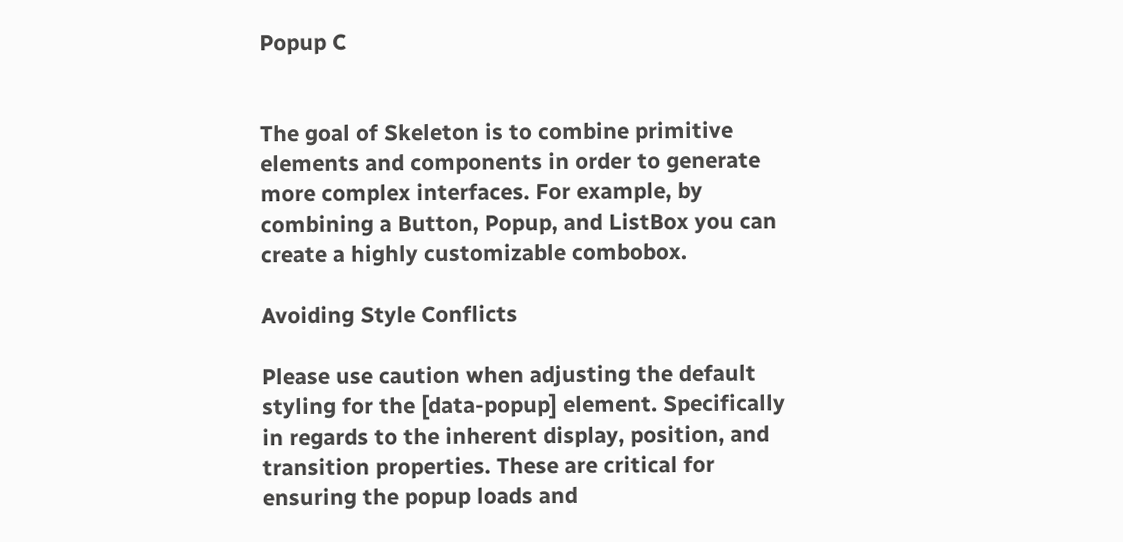Popup C


The goal of Skeleton is to combine primitive elements and components in order to generate more complex interfaces. For example, by combining a Button, Popup, and ListBox you can create a highly customizable combobox.

Avoiding Style Conflicts

Please use caution when adjusting the default styling for the [data-popup] element. Specifically in regards to the inherent display, position, and transition properties. These are critical for ensuring the popup loads and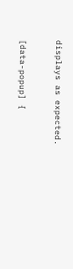displays as expected.

[data-popup] {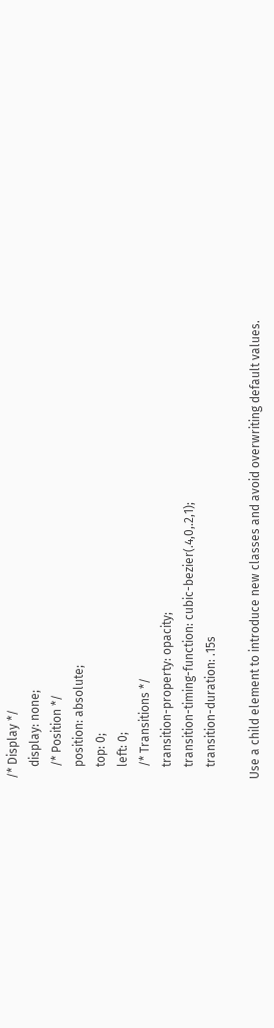/* Display */
    display: none;
    /* Position */
    position: absolute;
    top: 0;
    left: 0;
    /* Transitions */
    transition-property: opacity;
    transition-timing-function: cubic-bezier(.4,0,.2,1);
    transition-duration: .15s

Use a child element to introduce new classes and avoid overwriting default values.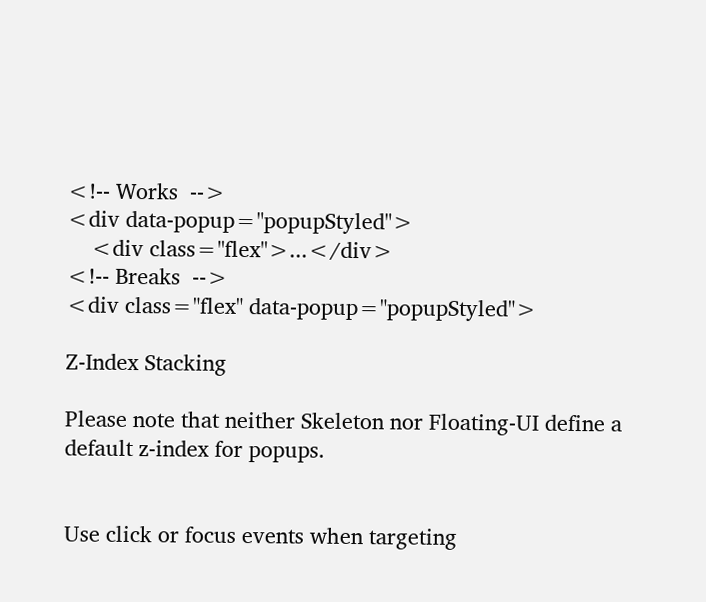<!-- Works  -->
<div data-popup="popupStyled">
    <div class="flex">...</div>
<!-- Breaks  -->
<div class="flex" data-popup="popupStyled">

Z-Index Stacking

Please note that neither Skeleton nor Floating-UI define a default z-index for popups.


Use click or focus events when targeting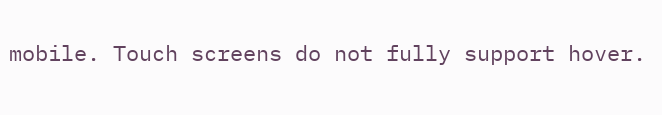mobile. Touch screens do not fully support hover.